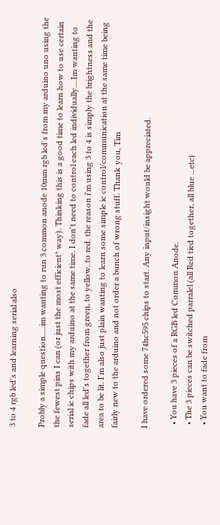3 to 4 rgb led's and learning serial also

Probly a simple question.....im wanting to run 3 common anode 10mm rgb led's from my arduino uno using the the fewest pins I can (or just the most efficient* way). Thinking this is a good time to learn how to use certain serial ic chips with my arduino at the same time. I don't need to control each led individually....Im wanting to fade all led's together from green, to yellow, to red. the reason i'm using 3 to 4 is simply the brightness and the area to be lit. I'm also just plain wanting to learn some simple ic control/communication at the same time being fairly new to the arduino and not order a bunch of wrong stuff. Thank you, Tim

I have ordered some 74hc595 chips to start. Any input/insight would be appreciated.

  • You have 3 pieces of a RGB led Common Anode.
  • The 3 pieces can be switched parralel (all Red tied together, all blue ...etc)
  • You want to fade from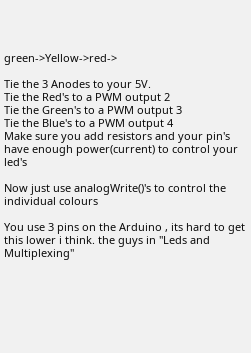green->Yellow->red->

Tie the 3 Anodes to your 5V.
Tie the Red's to a PWM output 2
Tie the Green's to a PWM output 3
Tie the Blue's to a PWM output 4
Make sure you add resistors and your pin's have enough power(current) to control your led's

Now just use analogWrite()'s to control the individual colours

You use 3 pins on the Arduino , its hard to get this lower i think. the guys in "Leds and Multiplexing"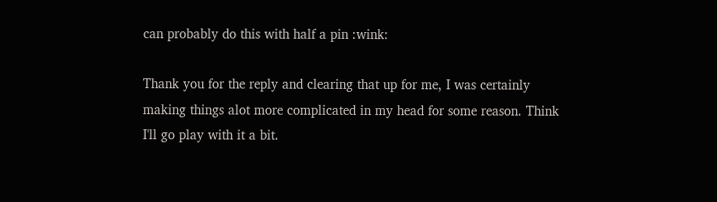can probably do this with half a pin :wink:

Thank you for the reply and clearing that up for me, I was certainly making things alot more complicated in my head for some reason. Think I'll go play with it a bit.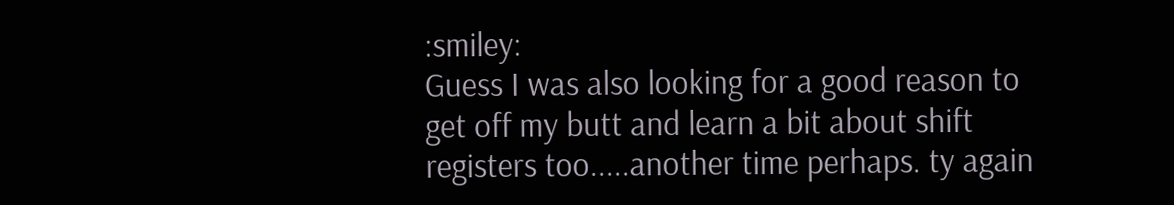:smiley:
Guess I was also looking for a good reason to get off my butt and learn a bit about shift registers too.....another time perhaps. ty again